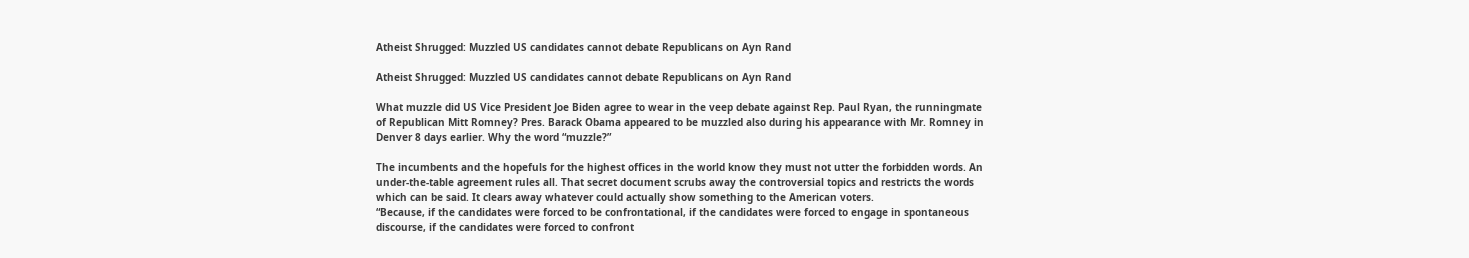Atheist Shrugged: Muzzled US candidates cannot debate Republicans on Ayn Rand

Atheist Shrugged: Muzzled US candidates cannot debate Republicans on Ayn Rand

What muzzle did US Vice President Joe Biden agree to wear in the veep debate against Rep. Paul Ryan, the runningmate of Republican Mitt Romney? Pres. Barack Obama appeared to be muzzled also during his appearance with Mr. Romney in Denver 8 days earlier. Why the word “muzzle?”

The incumbents and the hopefuls for the highest offices in the world know they must not utter the forbidden words. An under-the-table agreement rules all. That secret document scrubs away the controversial topics and restricts the words which can be said. It clears away whatever could actually show something to the American voters.
“Because, if the candidates were forced to be confrontational, if the candidates were forced to engage in spontaneous discourse, if the candidates were forced to confront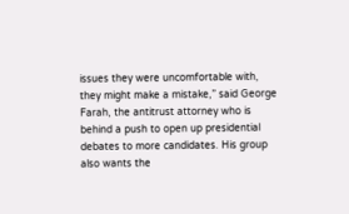issues they were uncomfortable with, they might make a mistake,” said George Farah, the antitrust attorney who is behind a push to open up presidential debates to more candidates. His group also wants the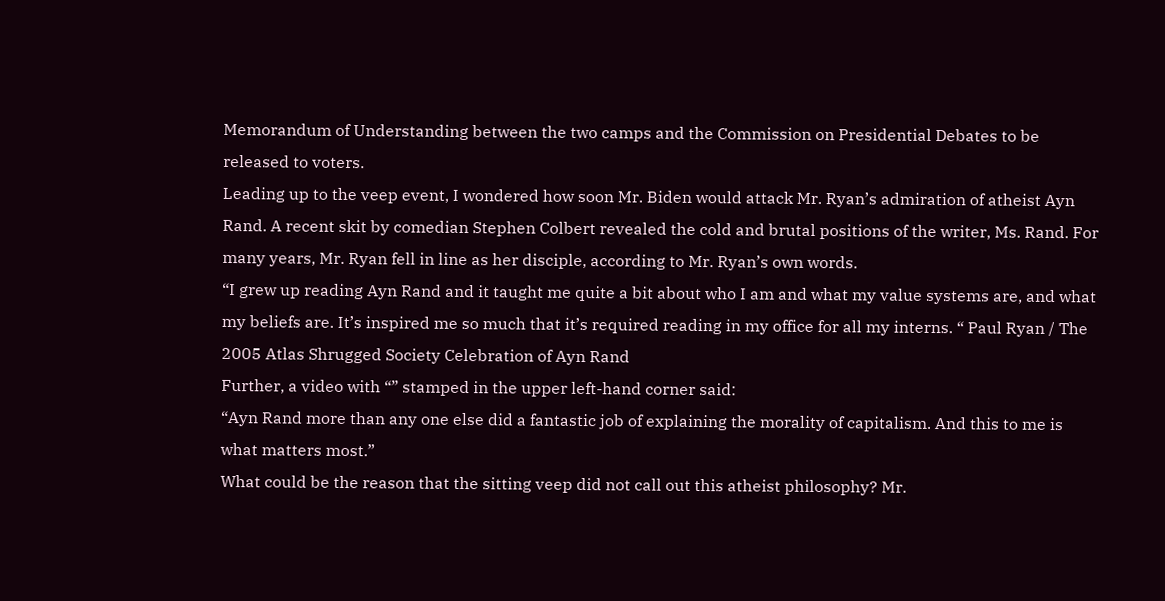Memorandum of Understanding between the two camps and the Commission on Presidential Debates to be released to voters.
Leading up to the veep event, I wondered how soon Mr. Biden would attack Mr. Ryan’s admiration of atheist Ayn Rand. A recent skit by comedian Stephen Colbert revealed the cold and brutal positions of the writer, Ms. Rand. For many years, Mr. Ryan fell in line as her disciple, according to Mr. Ryan’s own words.
“I grew up reading Ayn Rand and it taught me quite a bit about who I am and what my value systems are, and what my beliefs are. It’s inspired me so much that it’s required reading in my office for all my interns. “ Paul Ryan / The 2005 Atlas Shrugged Society Celebration of Ayn Rand
Further, a video with “” stamped in the upper left-hand corner said:
“Ayn Rand more than any one else did a fantastic job of explaining the morality of capitalism. And this to me is what matters most.”
What could be the reason that the sitting veep did not call out this atheist philosophy? Mr.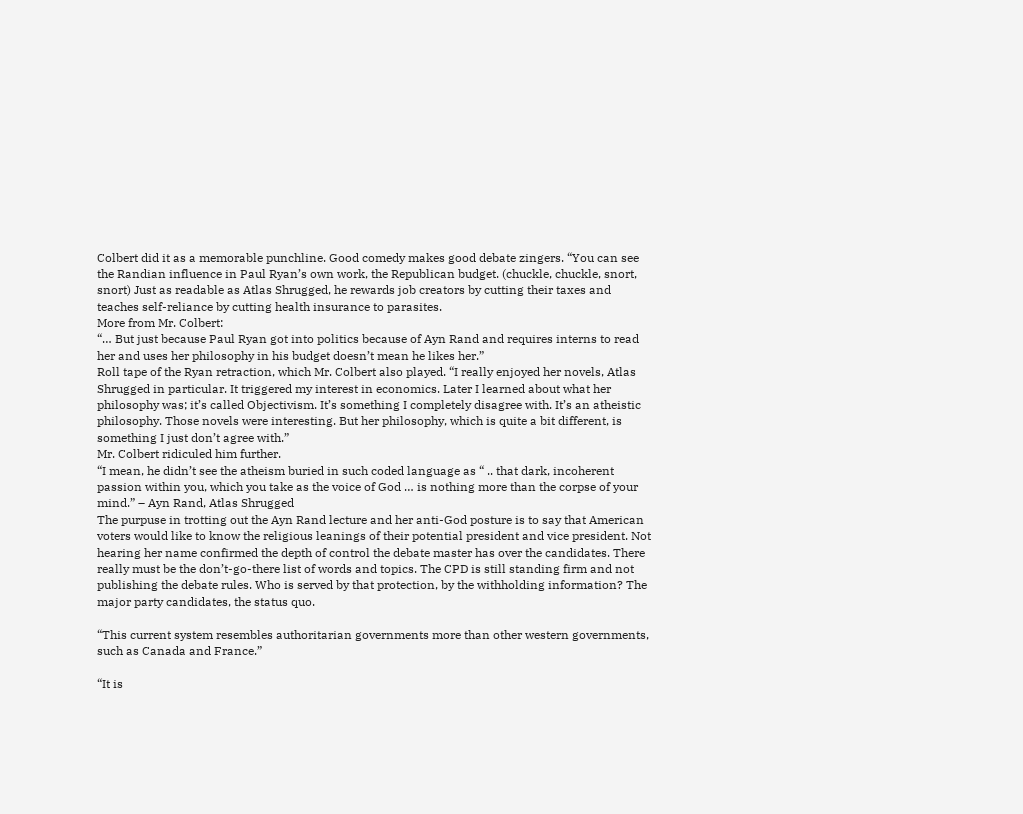Colbert did it as a memorable punchline. Good comedy makes good debate zingers. “You can see the Randian influence in Paul Ryan’s own work, the Republican budget. (chuckle, chuckle, snort, snort) Just as readable as Atlas Shrugged, he rewards job creators by cutting their taxes and teaches self-reliance by cutting health insurance to parasites.
More from Mr. Colbert:
“… But just because Paul Ryan got into politics because of Ayn Rand and requires interns to read her and uses her philosophy in his budget doesn’t mean he likes her.”
Roll tape of the Ryan retraction, which Mr. Colbert also played. “I really enjoyed her novels, Atlas Shrugged in particular. It triggered my interest in economics. Later I learned about what her philosophy was; it’s called Objectivism. It’s something I completely disagree with. It’s an atheistic philosophy. Those novels were interesting. But her philosophy, which is quite a bit different, is something I just don’t agree with.”
Mr. Colbert ridiculed him further.
“I mean, he didn’t see the atheism buried in such coded language as “ .. that dark, incoherent passion within you, which you take as the voice of God … is nothing more than the corpse of your mind.” – Ayn Rand, Atlas Shrugged
The purpuse in trotting out the Ayn Rand lecture and her anti-God posture is to say that American voters would like to know the religious leanings of their potential president and vice president. Not hearing her name confirmed the depth of control the debate master has over the candidates. There really must be the don’t-go-there list of words and topics. The CPD is still standing firm and not publishing the debate rules. Who is served by that protection, by the withholding information? The major party candidates, the status quo.

“This current system resembles authoritarian governments more than other western governments, such as Canada and France.”

“It is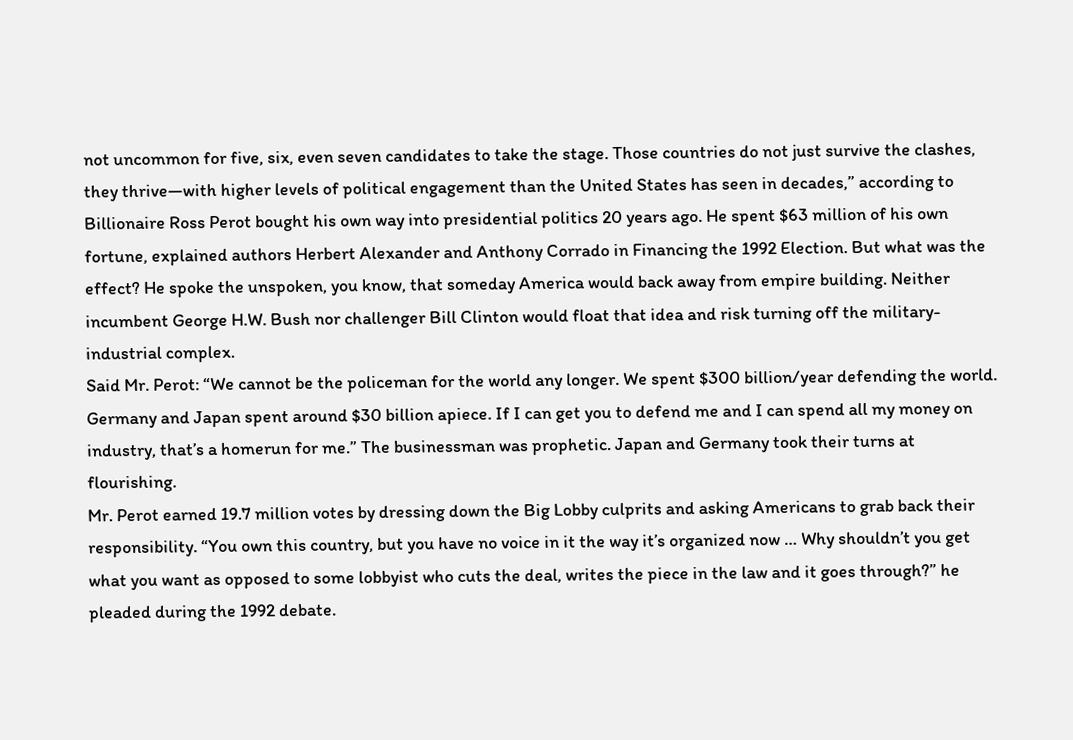not uncommon for five, six, even seven candidates to take the stage. Those countries do not just survive the clashes, they thrive—with higher levels of political engagement than the United States has seen in decades,” according to
Billionaire Ross Perot bought his own way into presidential politics 20 years ago. He spent $63 million of his own fortune, explained authors Herbert Alexander and Anthony Corrado in Financing the 1992 Election. But what was the effect? He spoke the unspoken, you know, that someday America would back away from empire building. Neither incumbent George H.W. Bush nor challenger Bill Clinton would float that idea and risk turning off the military-industrial complex.
Said Mr. Perot: “We cannot be the policeman for the world any longer. We spent $300 billion/year defending the world. Germany and Japan spent around $30 billion apiece. If I can get you to defend me and I can spend all my money on industry, that’s a homerun for me.” The businessman was prophetic. Japan and Germany took their turns at flourishing.
Mr. Perot earned 19.7 million votes by dressing down the Big Lobby culprits and asking Americans to grab back their responsibility. “You own this country, but you have no voice in it the way it’s organized now … Why shouldn’t you get what you want as opposed to some lobbyist who cuts the deal, writes the piece in the law and it goes through?” he pleaded during the 1992 debate.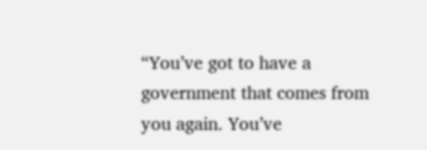“You’ve got to have a government that comes from you again. You’ve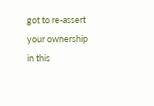got to re-assert your ownership in this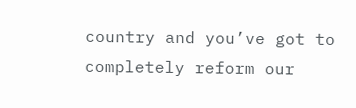country and you’ve got to completely reform our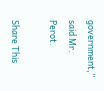government,” said Mr. Perot.

Share This